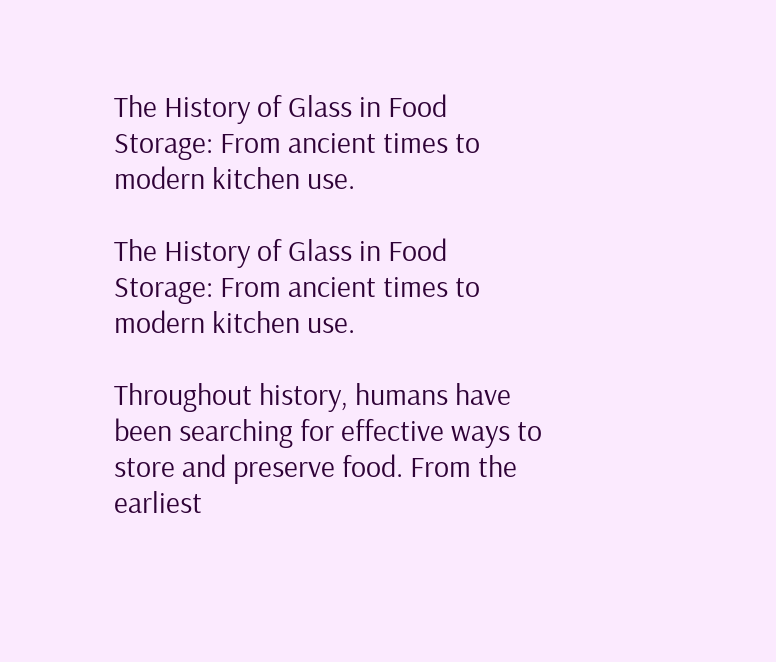The History of Glass in Food Storage: From ancient times to modern kitchen use.

The History of Glass in Food Storage: From ancient times to modern kitchen use.

Throughout history, humans have been searching for effective ways to store and preserve food. From the earliest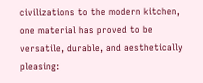civilizations to the modern kitchen, one material has proved to be versatile, durable, and aesthetically pleasing: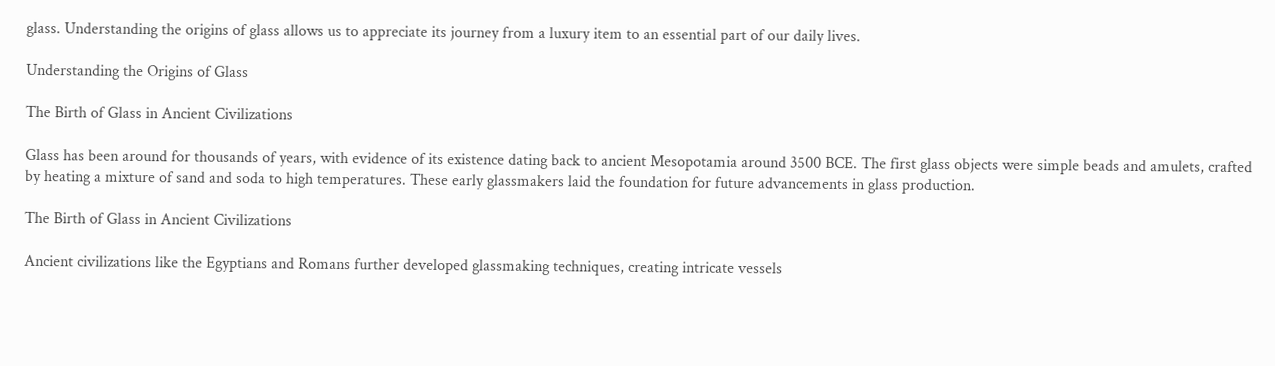glass. Understanding the origins of glass allows us to appreciate its journey from a luxury item to an essential part of our daily lives.

Understanding the Origins of Glass

The Birth of Glass in Ancient Civilizations

Glass has been around for thousands of years, with evidence of its existence dating back to ancient Mesopotamia around 3500 BCE. The first glass objects were simple beads and amulets, crafted by heating a mixture of sand and soda to high temperatures. These early glassmakers laid the foundation for future advancements in glass production.

The Birth of Glass in Ancient Civilizations

Ancient civilizations like the Egyptians and Romans further developed glassmaking techniques, creating intricate vessels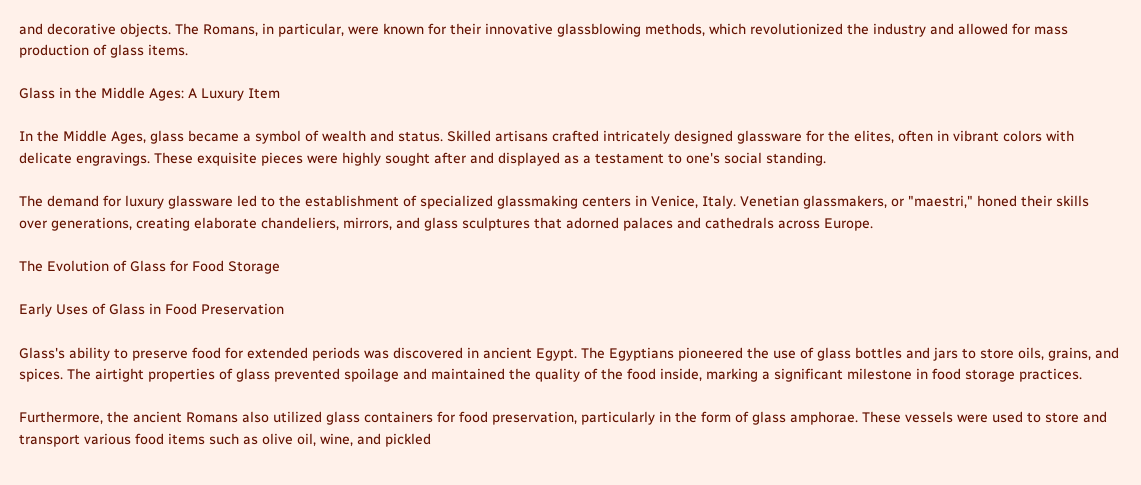and decorative objects. The Romans, in particular, were known for their innovative glassblowing methods, which revolutionized the industry and allowed for mass production of glass items.

Glass in the Middle Ages: A Luxury Item

In the Middle Ages, glass became a symbol of wealth and status. Skilled artisans crafted intricately designed glassware for the elites, often in vibrant colors with delicate engravings. These exquisite pieces were highly sought after and displayed as a testament to one's social standing.

The demand for luxury glassware led to the establishment of specialized glassmaking centers in Venice, Italy. Venetian glassmakers, or "maestri," honed their skills over generations, creating elaborate chandeliers, mirrors, and glass sculptures that adorned palaces and cathedrals across Europe.

The Evolution of Glass for Food Storage

Early Uses of Glass in Food Preservation

Glass's ability to preserve food for extended periods was discovered in ancient Egypt. The Egyptians pioneered the use of glass bottles and jars to store oils, grains, and spices. The airtight properties of glass prevented spoilage and maintained the quality of the food inside, marking a significant milestone in food storage practices.

Furthermore, the ancient Romans also utilized glass containers for food preservation, particularly in the form of glass amphorae. These vessels were used to store and transport various food items such as olive oil, wine, and pickled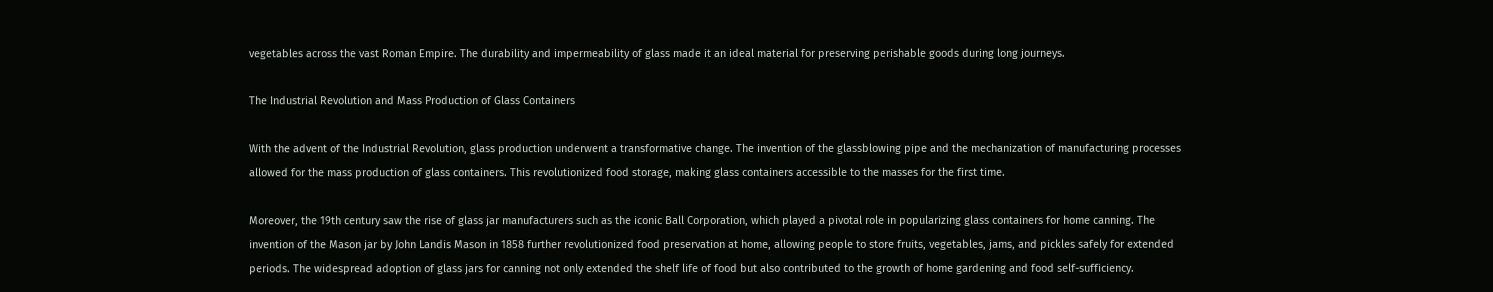vegetables across the vast Roman Empire. The durability and impermeability of glass made it an ideal material for preserving perishable goods during long journeys.

The Industrial Revolution and Mass Production of Glass Containers

With the advent of the Industrial Revolution, glass production underwent a transformative change. The invention of the glassblowing pipe and the mechanization of manufacturing processes allowed for the mass production of glass containers. This revolutionized food storage, making glass containers accessible to the masses for the first time.

Moreover, the 19th century saw the rise of glass jar manufacturers such as the iconic Ball Corporation, which played a pivotal role in popularizing glass containers for home canning. The invention of the Mason jar by John Landis Mason in 1858 further revolutionized food preservation at home, allowing people to store fruits, vegetables, jams, and pickles safely for extended periods. The widespread adoption of glass jars for canning not only extended the shelf life of food but also contributed to the growth of home gardening and food self-sufficiency.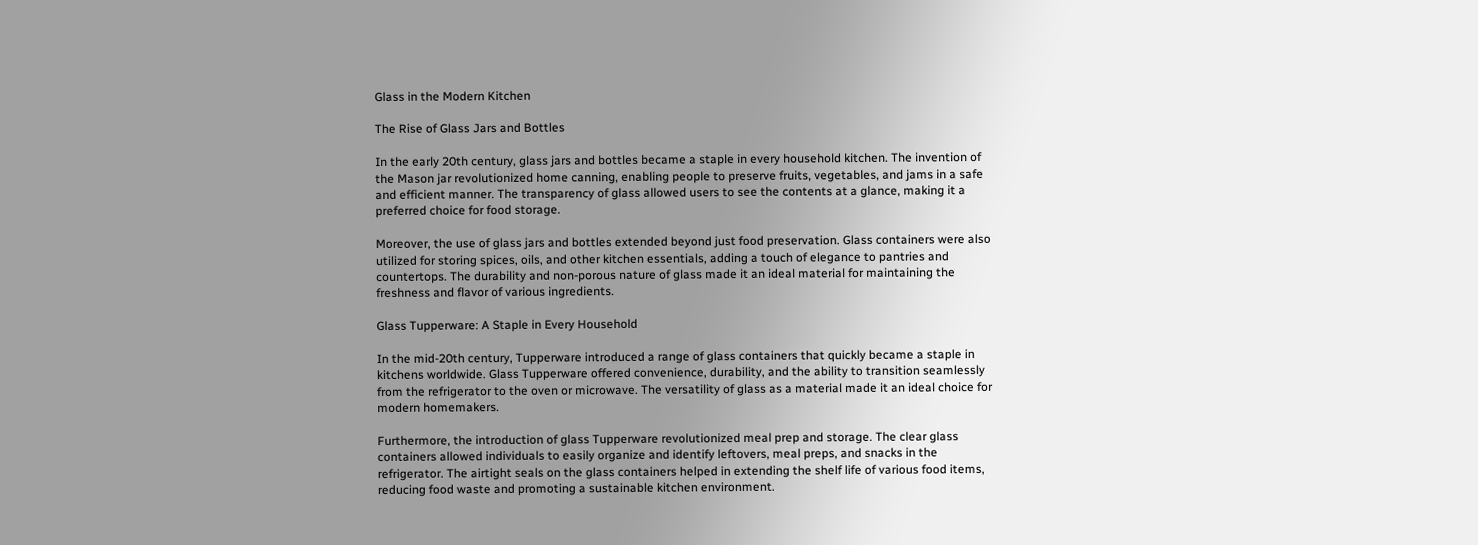Glass in the Modern Kitchen

The Rise of Glass Jars and Bottles

In the early 20th century, glass jars and bottles became a staple in every household kitchen. The invention of the Mason jar revolutionized home canning, enabling people to preserve fruits, vegetables, and jams in a safe and efficient manner. The transparency of glass allowed users to see the contents at a glance, making it a preferred choice for food storage.

Moreover, the use of glass jars and bottles extended beyond just food preservation. Glass containers were also utilized for storing spices, oils, and other kitchen essentials, adding a touch of elegance to pantries and countertops. The durability and non-porous nature of glass made it an ideal material for maintaining the freshness and flavor of various ingredients.

Glass Tupperware: A Staple in Every Household

In the mid-20th century, Tupperware introduced a range of glass containers that quickly became a staple in kitchens worldwide. Glass Tupperware offered convenience, durability, and the ability to transition seamlessly from the refrigerator to the oven or microwave. The versatility of glass as a material made it an ideal choice for modern homemakers.

Furthermore, the introduction of glass Tupperware revolutionized meal prep and storage. The clear glass containers allowed individuals to easily organize and identify leftovers, meal preps, and snacks in the refrigerator. The airtight seals on the glass containers helped in extending the shelf life of various food items, reducing food waste and promoting a sustainable kitchen environment.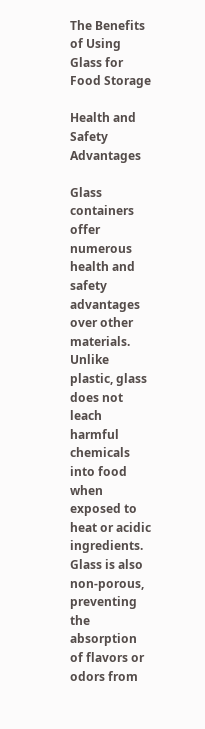The Benefits of Using Glass for Food Storage

Health and Safety Advantages

Glass containers offer numerous health and safety advantages over other materials. Unlike plastic, glass does not leach harmful chemicals into food when exposed to heat or acidic ingredients. Glass is also non-porous, preventing the absorption of flavors or odors from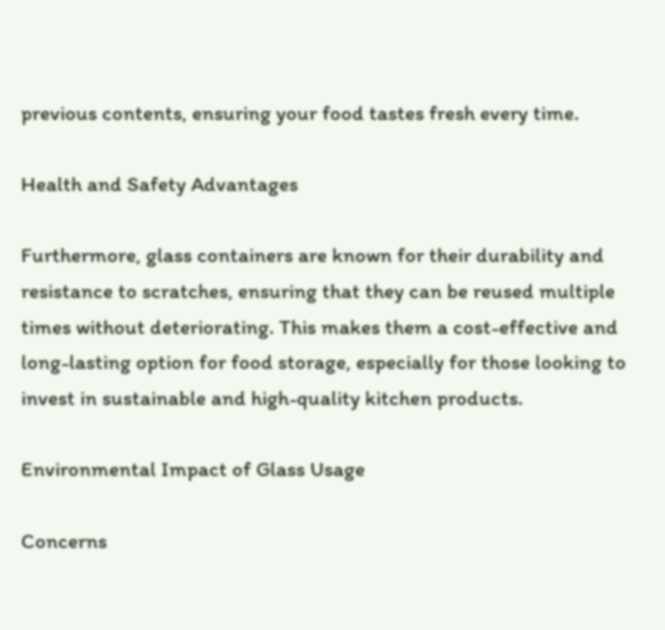previous contents, ensuring your food tastes fresh every time.

Health and Safety Advantages

Furthermore, glass containers are known for their durability and resistance to scratches, ensuring that they can be reused multiple times without deteriorating. This makes them a cost-effective and long-lasting option for food storage, especially for those looking to invest in sustainable and high-quality kitchen products.

Environmental Impact of Glass Usage

Concerns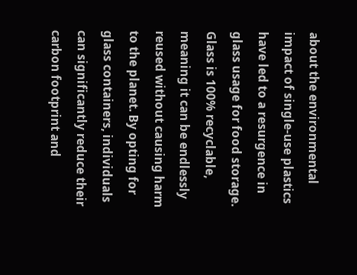about the environmental impact of single-use plastics have led to a resurgence in glass usage for food storage. Glass is 100% recyclable, meaning it can be endlessly reused without causing harm to the planet. By opting for glass containers, individuals can significantly reduce their carbon footprint and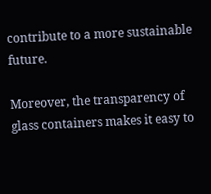contribute to a more sustainable future.

Moreover, the transparency of glass containers makes it easy to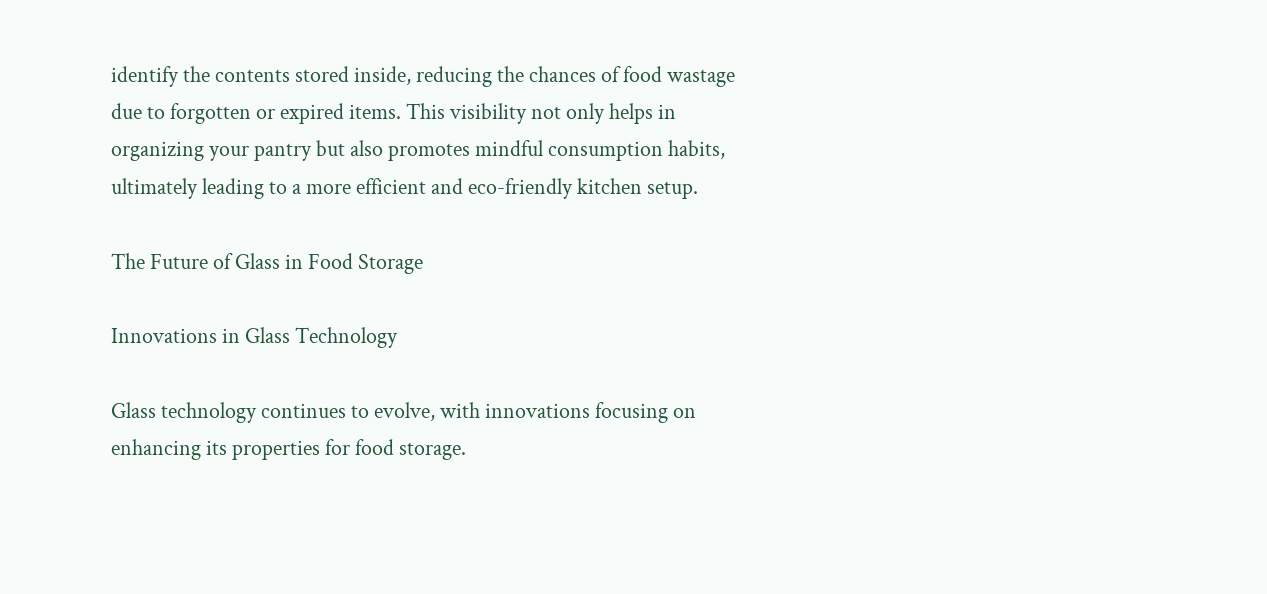identify the contents stored inside, reducing the chances of food wastage due to forgotten or expired items. This visibility not only helps in organizing your pantry but also promotes mindful consumption habits, ultimately leading to a more efficient and eco-friendly kitchen setup.

The Future of Glass in Food Storage

Innovations in Glass Technology

Glass technology continues to evolve, with innovations focusing on enhancing its properties for food storage.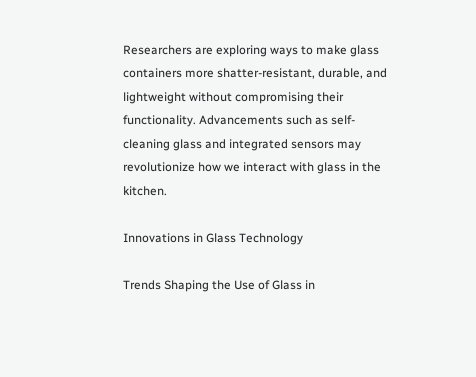Researchers are exploring ways to make glass containers more shatter-resistant, durable, and lightweight without compromising their functionality. Advancements such as self-cleaning glass and integrated sensors may revolutionize how we interact with glass in the kitchen.

Innovations in Glass Technology

Trends Shaping the Use of Glass in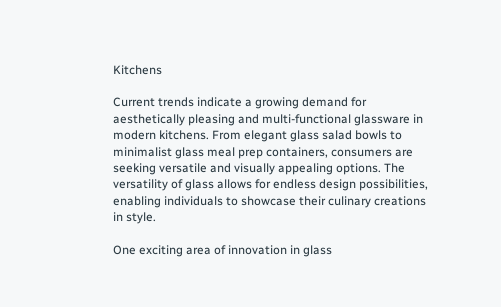Kitchens

Current trends indicate a growing demand for aesthetically pleasing and multi-functional glassware in modern kitchens. From elegant glass salad bowls to minimalist glass meal prep containers, consumers are seeking versatile and visually appealing options. The versatility of glass allows for endless design possibilities, enabling individuals to showcase their culinary creations in style.

One exciting area of innovation in glass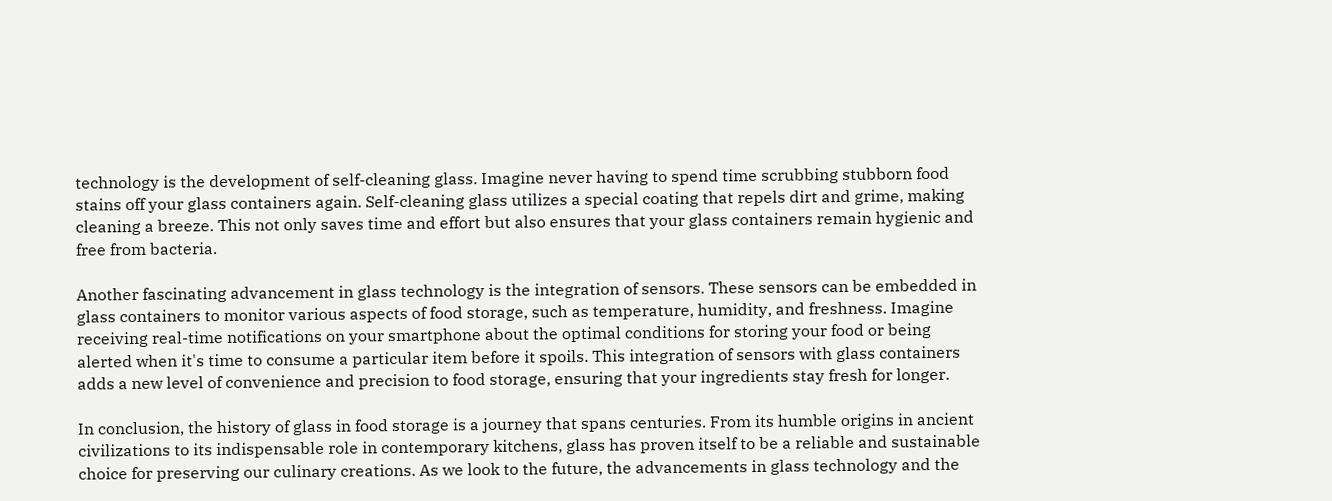technology is the development of self-cleaning glass. Imagine never having to spend time scrubbing stubborn food stains off your glass containers again. Self-cleaning glass utilizes a special coating that repels dirt and grime, making cleaning a breeze. This not only saves time and effort but also ensures that your glass containers remain hygienic and free from bacteria.

Another fascinating advancement in glass technology is the integration of sensors. These sensors can be embedded in glass containers to monitor various aspects of food storage, such as temperature, humidity, and freshness. Imagine receiving real-time notifications on your smartphone about the optimal conditions for storing your food or being alerted when it's time to consume a particular item before it spoils. This integration of sensors with glass containers adds a new level of convenience and precision to food storage, ensuring that your ingredients stay fresh for longer.

In conclusion, the history of glass in food storage is a journey that spans centuries. From its humble origins in ancient civilizations to its indispensable role in contemporary kitchens, glass has proven itself to be a reliable and sustainable choice for preserving our culinary creations. As we look to the future, the advancements in glass technology and the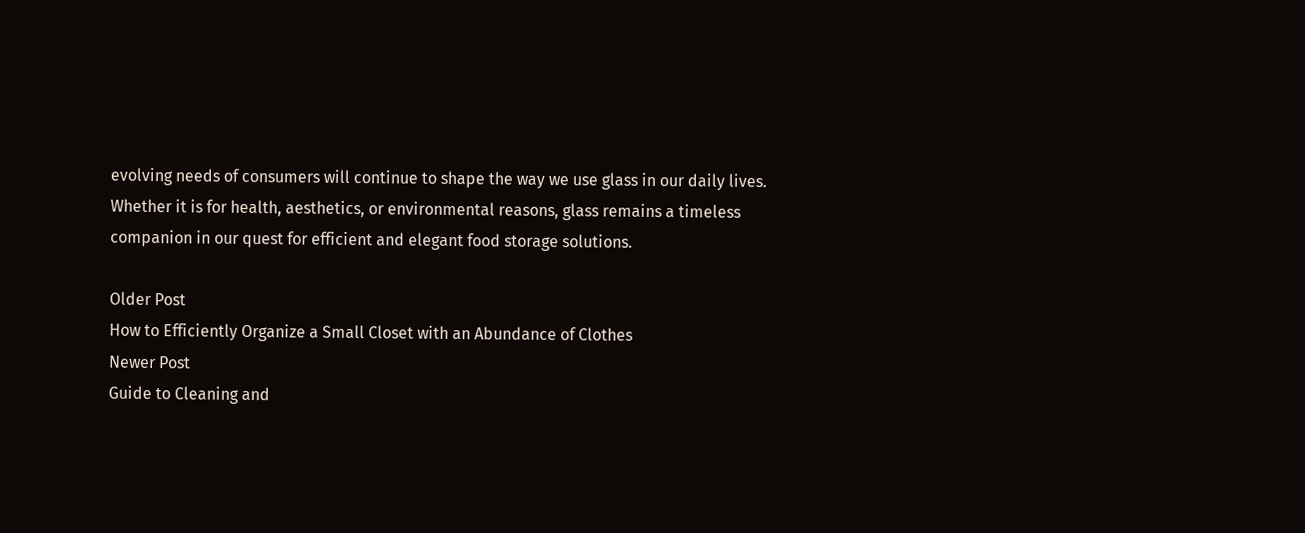evolving needs of consumers will continue to shape the way we use glass in our daily lives. Whether it is for health, aesthetics, or environmental reasons, glass remains a timeless companion in our quest for efficient and elegant food storage solutions.

Older Post
How to Efficiently Organize a Small Closet with an Abundance of Clothes
Newer Post
Guide to Cleaning and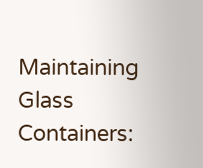Maintaining Glass Containers: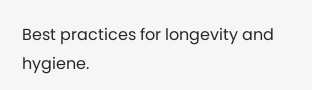Best practices for longevity and hygiene.